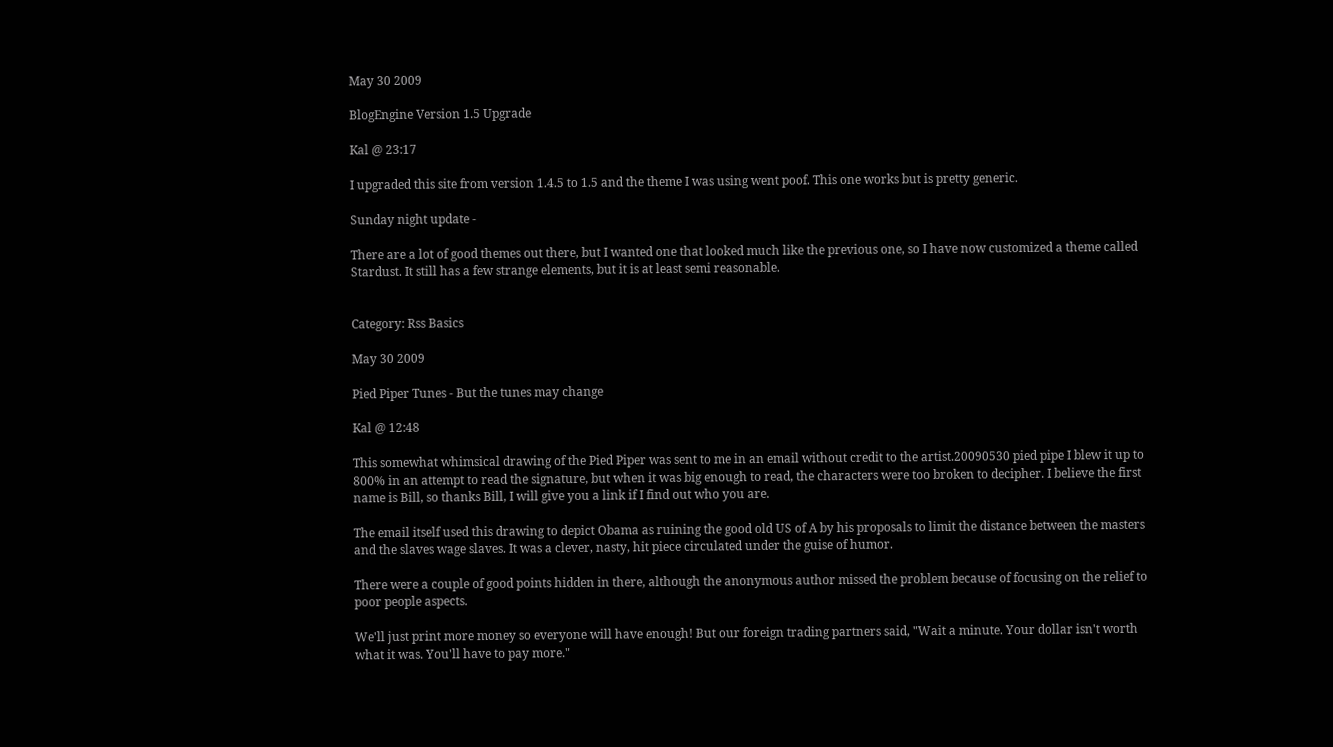May 30 2009

BlogEngine Version 1.5 Upgrade

Kal @ 23:17

I upgraded this site from version 1.4.5 to 1.5 and the theme I was using went poof. This one works but is pretty generic.

Sunday night update -

There are a lot of good themes out there, but I wanted one that looked much like the previous one, so I have now customized a theme called Stardust. It still has a few strange elements, but it is at least semi reasonable.


Category: Rss Basics

May 30 2009

Pied Piper Tunes - But the tunes may change

Kal @ 12:48

This somewhat whimsical drawing of the Pied Piper was sent to me in an email without credit to the artist.20090530 pied pipe I blew it up to 800% in an attempt to read the signature, but when it was big enough to read, the characters were too broken to decipher. I believe the first name is Bill, so thanks Bill, I will give you a link if I find out who you are.

The email itself used this drawing to depict Obama as ruining the good old US of A by his proposals to limit the distance between the masters and the slaves wage slaves. It was a clever, nasty, hit piece circulated under the guise of humor.

There were a couple of good points hidden in there, although the anonymous author missed the problem because of focusing on the relief to poor people aspects.

We'll just print more money so everyone will have enough! But our foreign trading partners said, "Wait a minute. Your dollar isn't worth what it was. You'll have to pay more."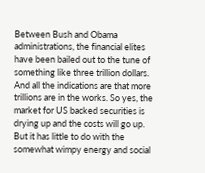Between Bush and Obama administrations, the financial elites have been bailed out to the tune of something like three trillion dollars. And all the indications are that more trillions are in the works. So yes, the market for US backed securities is drying up and the costs will go up. But it has little to do with the somewhat wimpy energy and social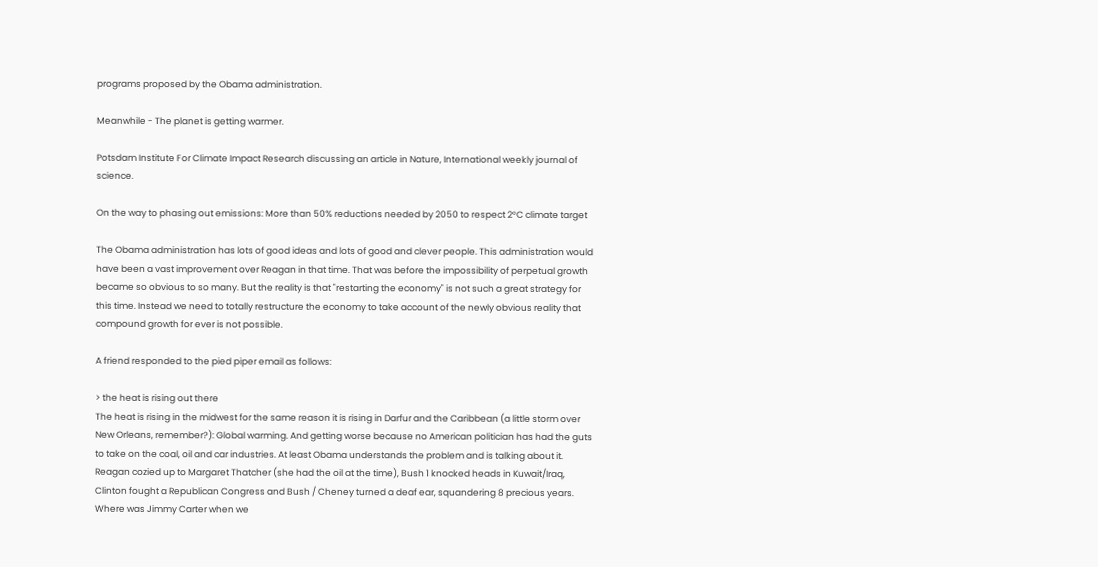programs proposed by the Obama administration.

Meanwhile - The planet is getting warmer.

Potsdam Institute For Climate Impact Research discussing an article in Nature, International weekly journal of science.

On the way to phasing out emissions: More than 50% reductions needed by 2050 to respect 2°C climate target

The Obama administration has lots of good ideas and lots of good and clever people. This administration would have been a vast improvement over Reagan in that time. That was before the impossibility of perpetual growth became so obvious to so many. But the reality is that "restarting the economy" is not such a great strategy for this time. Instead we need to totally restructure the economy to take account of the newly obvious reality that compound growth for ever is not possible.

A friend responded to the pied piper email as follows:

> the heat is rising out there
The heat is rising in the midwest for the same reason it is rising in Darfur and the Caribbean (a little storm over New Orleans, remember?): Global warming. And getting worse because no American politician has had the guts to take on the coal, oil and car industries. At least Obama understands the problem and is talking about it.
Reagan cozied up to Margaret Thatcher (she had the oil at the time), Bush 1 knocked heads in Kuwait/Iraq, Clinton fought a Republican Congress and Bush / Cheney turned a deaf ear, squandering 8 precious years. Where was Jimmy Carter when we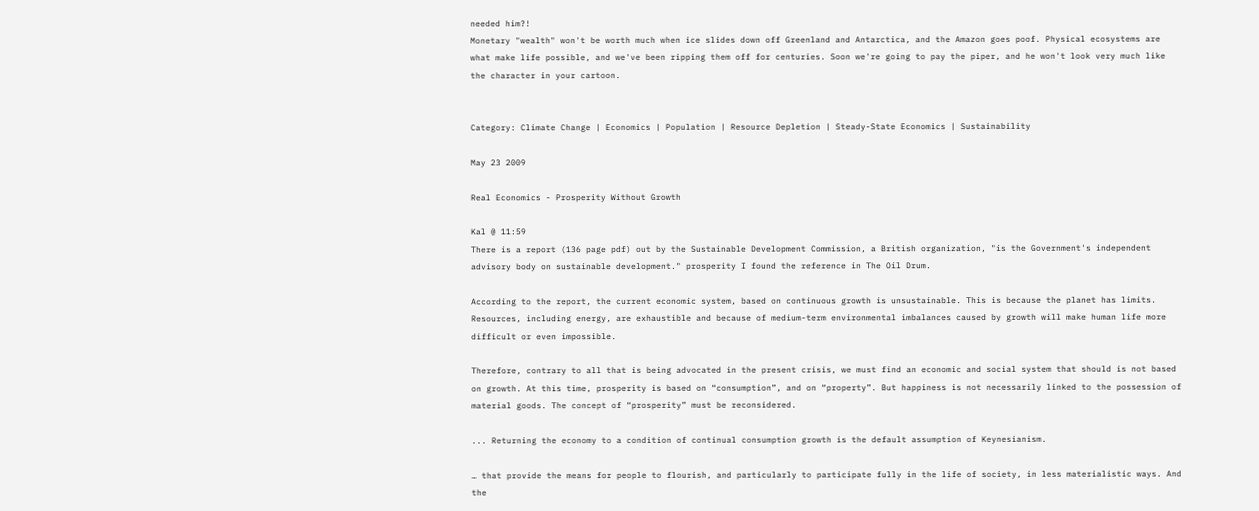needed him?!
Monetary "wealth" won't be worth much when ice slides down off Greenland and Antarctica, and the Amazon goes poof. Physical ecosystems are what make life possible, and we've been ripping them off for centuries. Soon we're going to pay the piper, and he won't look very much like the character in your cartoon.


Category: Climate Change | Economics | Population | Resource Depletion | Steady-State Economics | Sustainability

May 23 2009

Real Economics - Prosperity Without Growth

Kal @ 11:59
There is a report (136 page pdf) out by the Sustainable Development Commission, a British organization, "is the Government's independent advisory body on sustainable development." prosperity I found the reference in The Oil Drum.

According to the report, the current economic system, based on continuous growth is unsustainable. This is because the planet has limits. Resources, including energy, are exhaustible and because of medium-term environmental imbalances caused by growth will make human life more difficult or even impossible.

Therefore, contrary to all that is being advocated in the present crisis, we must find an economic and social system that should is not based on growth. At this time, prosperity is based on “consumption”, and on “property”. But happiness is not necessarily linked to the possession of material goods. The concept of “prosperity” must be reconsidered.

... Returning the economy to a condition of continual consumption growth is the default assumption of Keynesianism.

… that provide the means for people to flourish, and particularly to participate fully in the life of society, in less materialistic ways. And the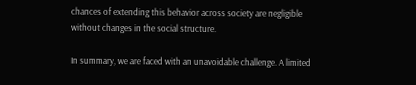chances of extending this behavior across society are negligible without changes in the social structure.

In summary, we are faced with an unavoidable challenge. A limited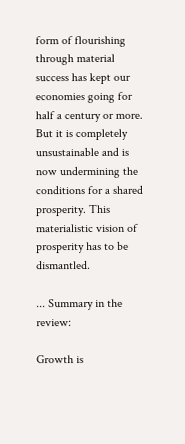form of flourishing through material success has kept our economies going for half a century or more. But it is completely unsustainable and is now undermining the conditions for a shared prosperity. This materialistic vision of prosperity has to be dismantled.

... Summary in the review:

Growth is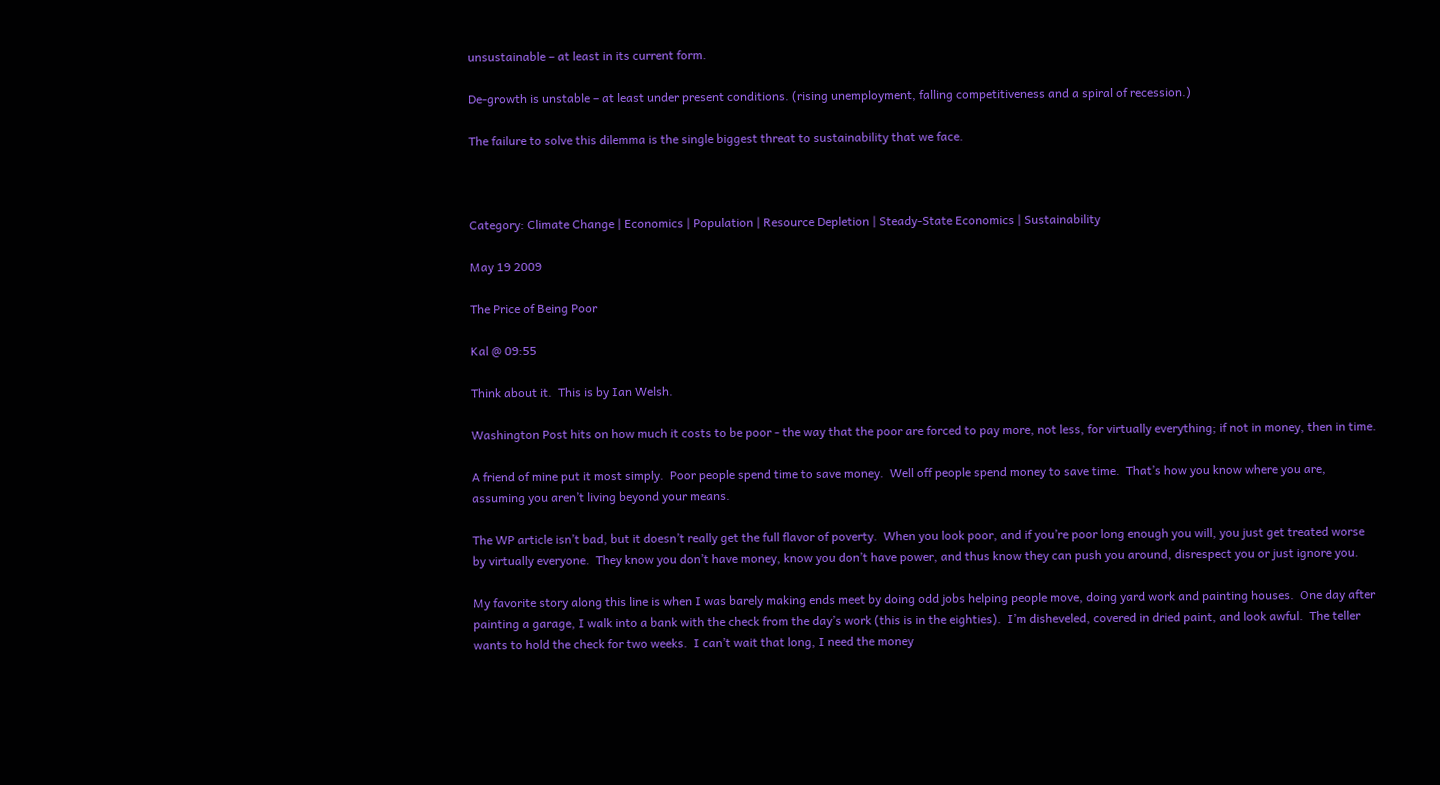unsustainable – at least in its current form.

De-growth is unstable – at least under present conditions. (rising unemployment, falling competitiveness and a spiral of recession.)

The failure to solve this dilemma is the single biggest threat to sustainability that we face.



Category: Climate Change | Economics | Population | Resource Depletion | Steady-State Economics | Sustainability

May 19 2009

The Price of Being Poor

Kal @ 09:55

Think about it.  This is by Ian Welsh.

Washington Post hits on how much it costs to be poor - the way that the poor are forced to pay more, not less, for virtually everything; if not in money, then in time.

A friend of mine put it most simply.  Poor people spend time to save money.  Well off people spend money to save time.  That’s how you know where you are, assuming you aren’t living beyond your means.

The WP article isn’t bad, but it doesn’t really get the full flavor of poverty.  When you look poor, and if you’re poor long enough you will, you just get treated worse by virtually everyone.  They know you don’t have money, know you don’t have power, and thus know they can push you around, disrespect you or just ignore you.

My favorite story along this line is when I was barely making ends meet by doing odd jobs helping people move, doing yard work and painting houses.  One day after painting a garage, I walk into a bank with the check from the day’s work (this is in the eighties).  I’m disheveled, covered in dried paint, and look awful.  The teller wants to hold the check for two weeks.  I can’t wait that long, I need the money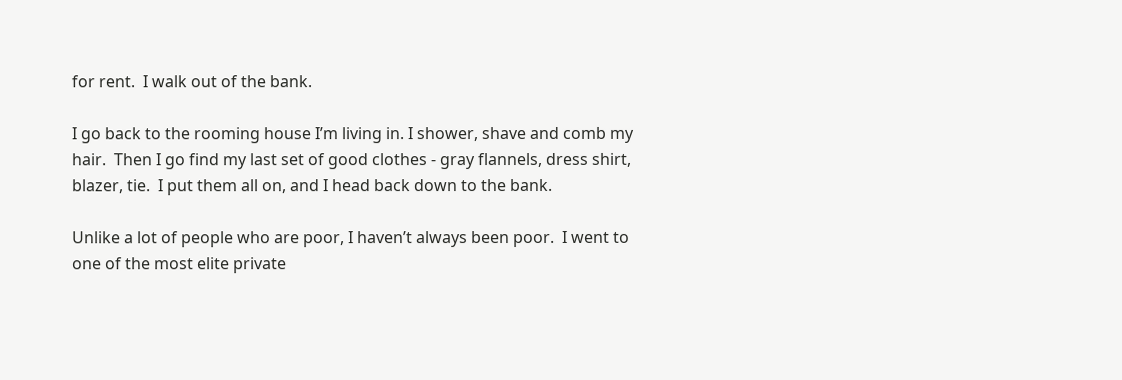for rent.  I walk out of the bank.

I go back to the rooming house I’m living in. I shower, shave and comb my hair.  Then I go find my last set of good clothes - gray flannels, dress shirt, blazer, tie.  I put them all on, and I head back down to the bank.

Unlike a lot of people who are poor, I haven’t always been poor.  I went to one of the most elite private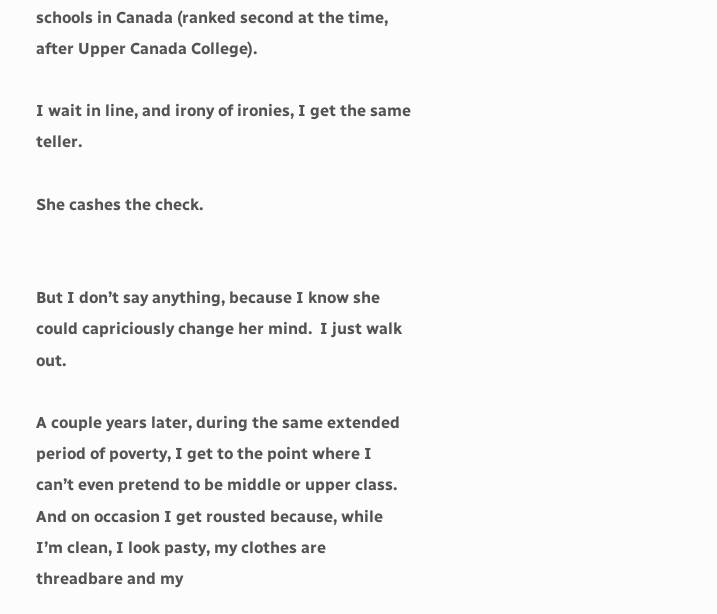schools in Canada (ranked second at the time, after Upper Canada College).

I wait in line, and irony of ironies, I get the same teller.

She cashes the check.


But I don’t say anything, because I know she could capriciously change her mind.  I just walk out.

A couple years later, during the same extended period of poverty, I get to the point where I can’t even pretend to be middle or upper class.  And on occasion I get rousted because, while I’m clean, I look pasty, my clothes are threadbare and my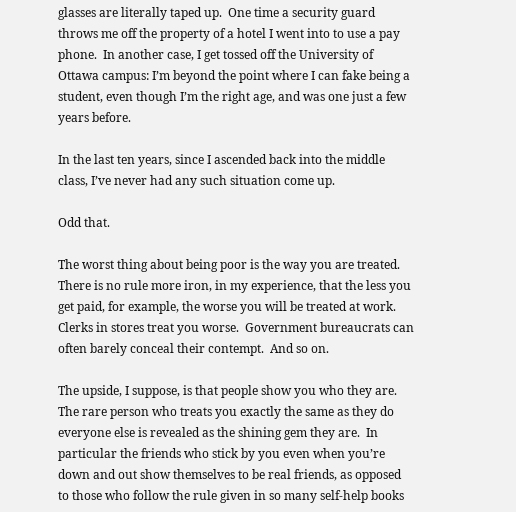glasses are literally taped up.  One time a security guard throws me off the property of a hotel I went into to use a pay phone.  In another case, I get tossed off the University of Ottawa campus: I’m beyond the point where I can fake being a student, even though I’m the right age, and was one just a few years before.

In the last ten years, since I ascended back into the middle class, I’ve never had any such situation come up.

Odd that.

The worst thing about being poor is the way you are treated.  There is no rule more iron, in my experience, that the less you get paid, for example, the worse you will be treated at work.  Clerks in stores treat you worse.  Government bureaucrats can often barely conceal their contempt.  And so on.

The upside, I suppose, is that people show you who they are.  The rare person who treats you exactly the same as they do everyone else is revealed as the shining gem they are.  In particular the friends who stick by you even when you’re down and out show themselves to be real friends, as opposed to those who follow the rule given in so many self-help books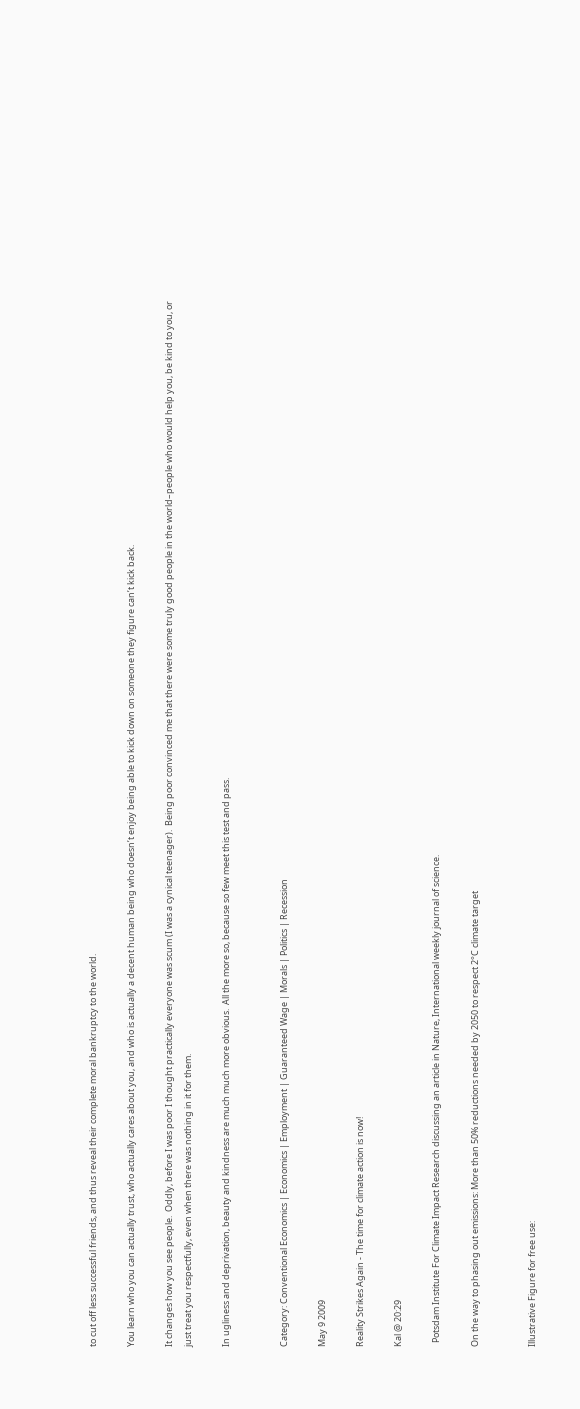to cut off less successful friends, and thus reveal their complete moral bankruptcy to the world.

You learn who you can actually trust, who actually cares about you, and who is actually a decent human being who doesn’t enjoy being able to kick down on someone they figure can’t kick back.

It changes how you see people.  Oddly, before I was poor I thought practically everyone was scum (I was a cynical teenager).  Being poor convinced me that there were some truly good people in the world–people who would help you, be kind to you, or just treat you respectfully, even when there was nothing in it for them.

In ugliness and deprivation, beauty and kindness are much much more obvious.  All the more so, because so few meet this test and pass.


Category: Conventional Economics | Economics | Employment | Guaranteed Wage | Morals | Politics | Recession

May 9 2009

Reality Strikes Again - The time for climate action is now!

Kal @ 20:29

  Potsdam Institute For Climate Impact Research discussing an article in Nature, International weekly journal of science.

On the way to phasing out emissions: More than 50% reductions needed by 2050 to respect 2°C climate target


Illustrative Figure for free use: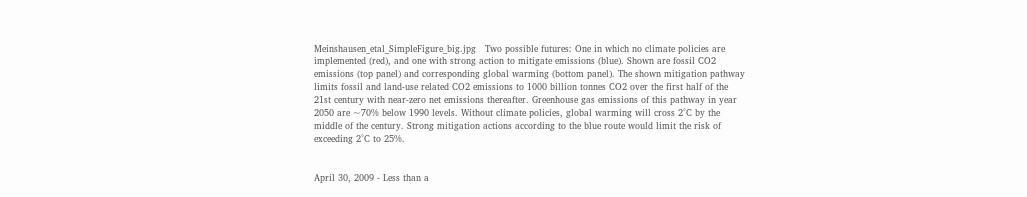Meinshausen_etal_SimpleFigure_big.jpg   Two possible futures: One in which no climate policies are implemented (red), and one with strong action to mitigate emissions (blue). Shown are fossil CO2 emissions (top panel) and corresponding global warming (bottom panel). The shown mitigation pathway limits fossil and land-use related CO2 emissions to 1000 billion tonnes CO2 over the first half of the 21st century with near-zero net emissions thereafter. Greenhouse gas emissions of this pathway in year 2050 are ~70% below 1990 levels. Without climate policies, global warming will cross 2°C by the middle of the century. Strong mitigation actions according to the blue route would limit the risk of exceeding 2°C to 25%.


April 30, 2009 - Less than a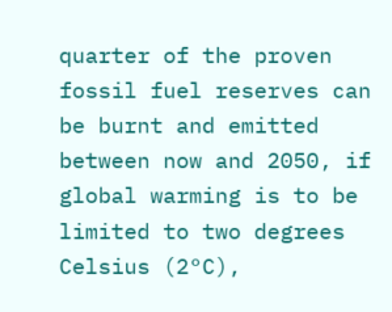quarter of the proven fossil fuel reserves can be burnt and emitted between now and 2050, if global warming is to be limited to two degrees Celsius (2°C),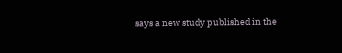says a new study published in the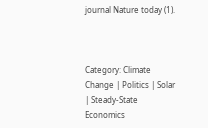journal Nature today (1).



Category: Climate Change | Politics | Solar | Steady-State Economics